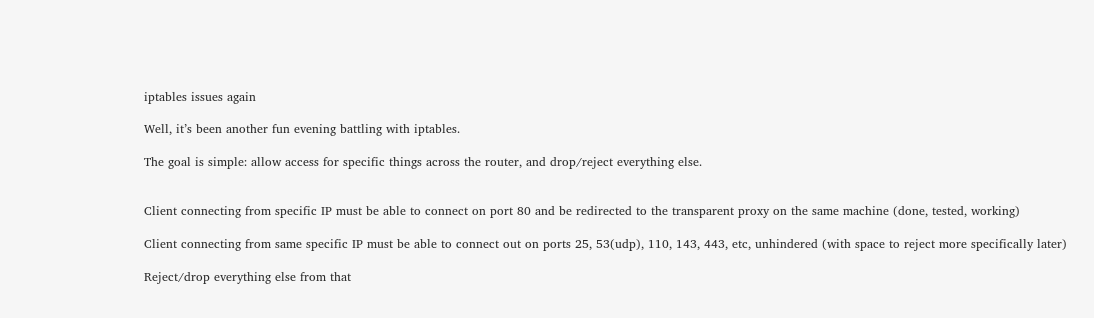iptables issues again

Well, it’s been another fun evening battling with iptables.

The goal is simple: allow access for specific things across the router, and drop/reject everything else.


Client connecting from specific IP must be able to connect on port 80 and be redirected to the transparent proxy on the same machine (done, tested, working)

Client connecting from same specific IP must be able to connect out on ports 25, 53(udp), 110, 143, 443, etc, unhindered (with space to reject more specifically later)

Reject/drop everything else from that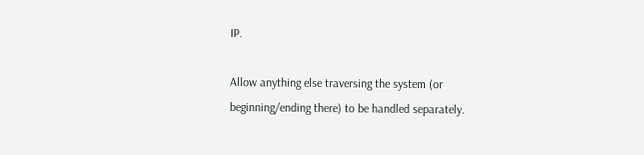IP.

Allow anything else traversing the system (or beginning/ending there) to be handled separately.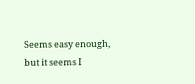Seems easy enough, but it seems I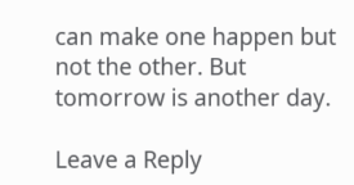can make one happen but not the other. But tomorrow is another day.

Leave a Reply